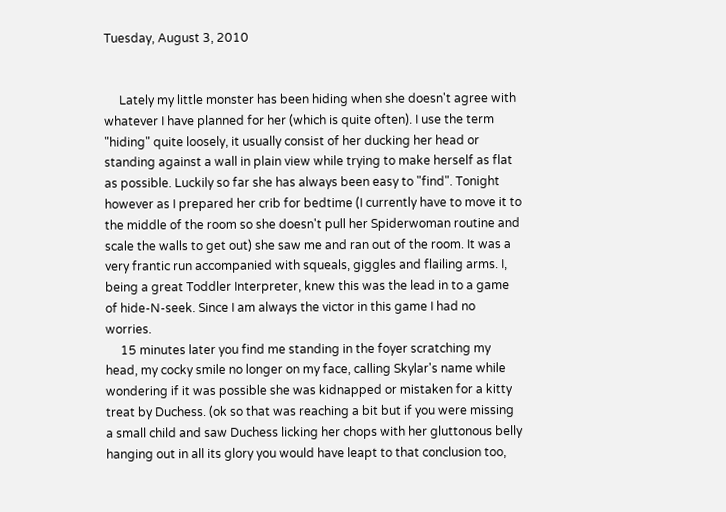Tuesday, August 3, 2010


     Lately my little monster has been hiding when she doesn't agree with whatever I have planned for her (which is quite often). I use the term "hiding" quite loosely, it usually consist of her ducking her head or standing against a wall in plain view while trying to make herself as flat as possible. Luckily so far she has always been easy to "find". Tonight however as I prepared her crib for bedtime (I currently have to move it to the middle of the room so she doesn't pull her Spiderwoman routine and scale the walls to get out) she saw me and ran out of the room. It was a very frantic run accompanied with squeals, giggles and flailing arms. I, being a great Toddler Interpreter, knew this was the lead in to a game of hide-N-seek. Since I am always the victor in this game I had no worries.
     15 minutes later you find me standing in the foyer scratching my head, my cocky smile no longer on my face, calling Skylar's name while wondering if it was possible she was kidnapped or mistaken for a kitty treat by Duchess. (ok so that was reaching a bit but if you were missing a small child and saw Duchess licking her chops with her gluttonous belly hanging out in all its glory you would have leapt to that conclusion too,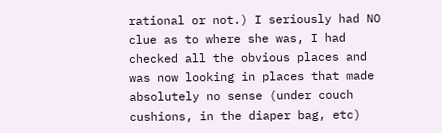rational or not.) I seriously had NO clue as to where she was, I had checked all the obvious places and was now looking in places that made absolutely no sense (under couch cushions, in the diaper bag, etc)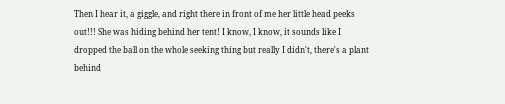Then I hear it, a giggle, and right there in front of me her little head peeks out!!! She was hiding behind her tent! I know, I know, it sounds like I dropped the ball on the whole seeking thing but really I didn't, there's a plant behind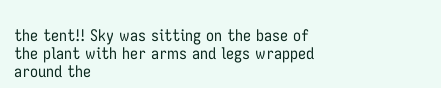the tent!! Sky was sitting on the base of the plant with her arms and legs wrapped around the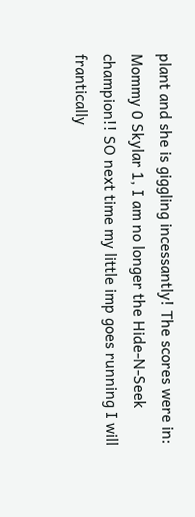plant and she is giggling incessantly! The scores were in: Mommy 0 Skylar 1, I am no longer the Hide-N-Seek champion!! SO next time my little imp goes running I will frantically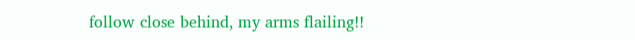follow close behind, my arms flailing!!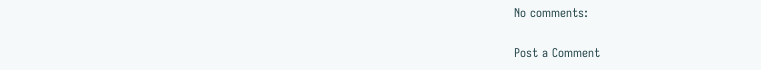No comments:

Post a Comment